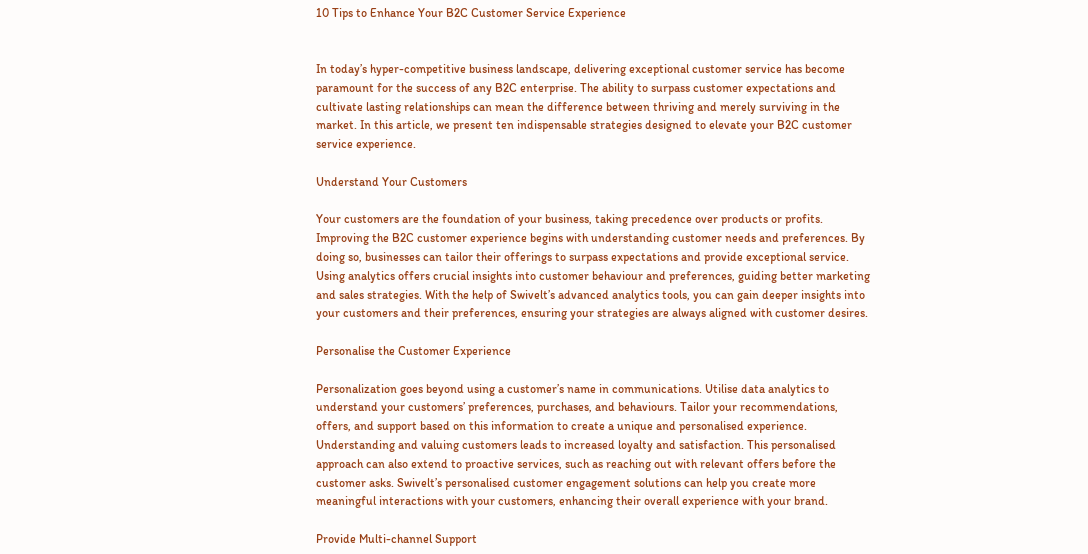10 Tips to Enhance Your B2C Customer Service Experience


In today’s hyper-competitive business landscape, delivering exceptional customer service has become paramount for the success of any B2C enterprise. The ability to surpass customer expectations and cultivate lasting relationships can mean the difference between thriving and merely surviving in the market. In this article, we present ten indispensable strategies designed to elevate your B2C customer service experience.

Understand Your Customers

Your customers are the foundation of your business, taking precedence over products or profits. Improving the B2C customer experience begins with understanding customer needs and preferences. By doing so, businesses can tailor their offerings to surpass expectations and provide exceptional service. Using analytics offers crucial insights into customer behaviour and preferences, guiding better marketing and sales strategies. With the help of Swivelt’s advanced analytics tools, you can gain deeper insights into your customers and their preferences, ensuring your strategies are always aligned with customer desires.

Personalise the Customer Experience

Personalization goes beyond using a customer’s name in communications. Utilise data analytics to understand your customers’ preferences, purchases, and behaviours. Tailor your recommendations, offers, and support based on this information to create a unique and personalised experience. Understanding and valuing customers leads to increased loyalty and satisfaction. This personalised approach can also extend to proactive services, such as reaching out with relevant offers before the customer asks. Swivelt’s personalised customer engagement solutions can help you create more meaningful interactions with your customers, enhancing their overall experience with your brand.

Provide Multi-channel Support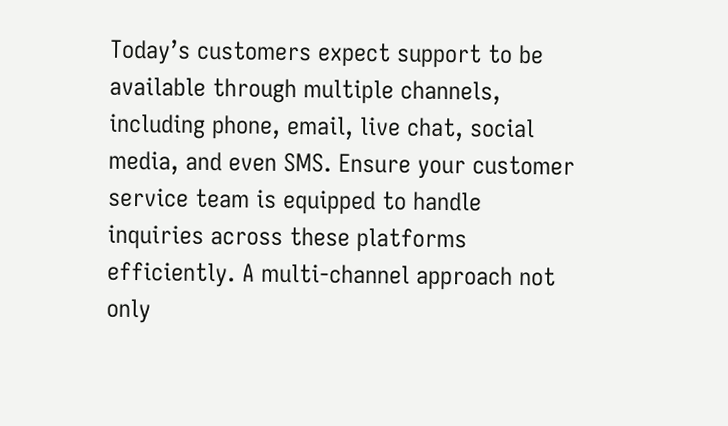Today’s customers expect support to be available through multiple channels, including phone, email, live chat, social media, and even SMS. Ensure your customer service team is equipped to handle inquiries across these platforms efficiently. A multi-channel approach not only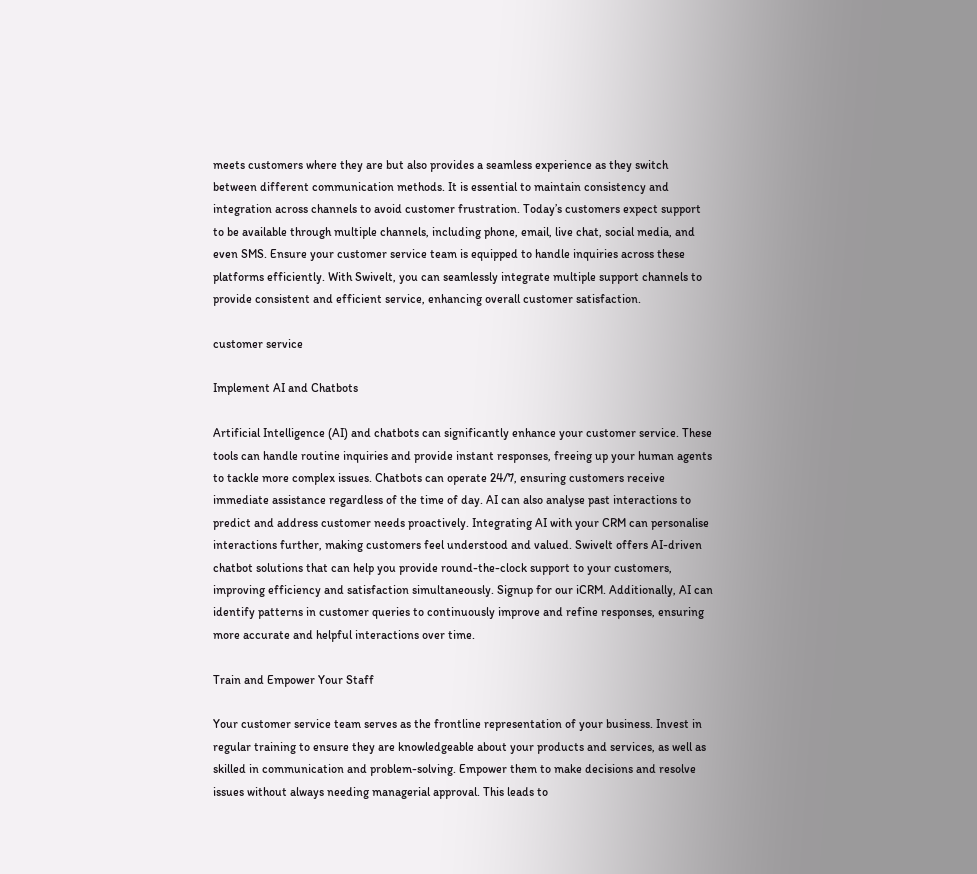meets customers where they are but also provides a seamless experience as they switch between different communication methods. It is essential to maintain consistency and integration across channels to avoid customer frustration. Today’s customers expect support to be available through multiple channels, including phone, email, live chat, social media, and even SMS. Ensure your customer service team is equipped to handle inquiries across these platforms efficiently. With Swivelt, you can seamlessly integrate multiple support channels to provide consistent and efficient service, enhancing overall customer satisfaction.

customer service

Implement AI and Chatbots

Artificial Intelligence (AI) and chatbots can significantly enhance your customer service. These tools can handle routine inquiries and provide instant responses, freeing up your human agents to tackle more complex issues. Chatbots can operate 24/7, ensuring customers receive immediate assistance regardless of the time of day. AI can also analyse past interactions to predict and address customer needs proactively. Integrating AI with your CRM can personalise interactions further, making customers feel understood and valued. Swivelt offers AI-driven chatbot solutions that can help you provide round-the-clock support to your customers, improving efficiency and satisfaction simultaneously. Signup for our iCRM. Additionally, AI can identify patterns in customer queries to continuously improve and refine responses, ensuring more accurate and helpful interactions over time.

Train and Empower Your Staff

Your customer service team serves as the frontline representation of your business. Invest in regular training to ensure they are knowledgeable about your products and services, as well as skilled in communication and problem-solving. Empower them to make decisions and resolve issues without always needing managerial approval. This leads to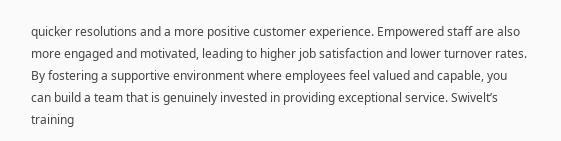quicker resolutions and a more positive customer experience. Empowered staff are also more engaged and motivated, leading to higher job satisfaction and lower turnover rates. By fostering a supportive environment where employees feel valued and capable, you can build a team that is genuinely invested in providing exceptional service. Swivelt’s training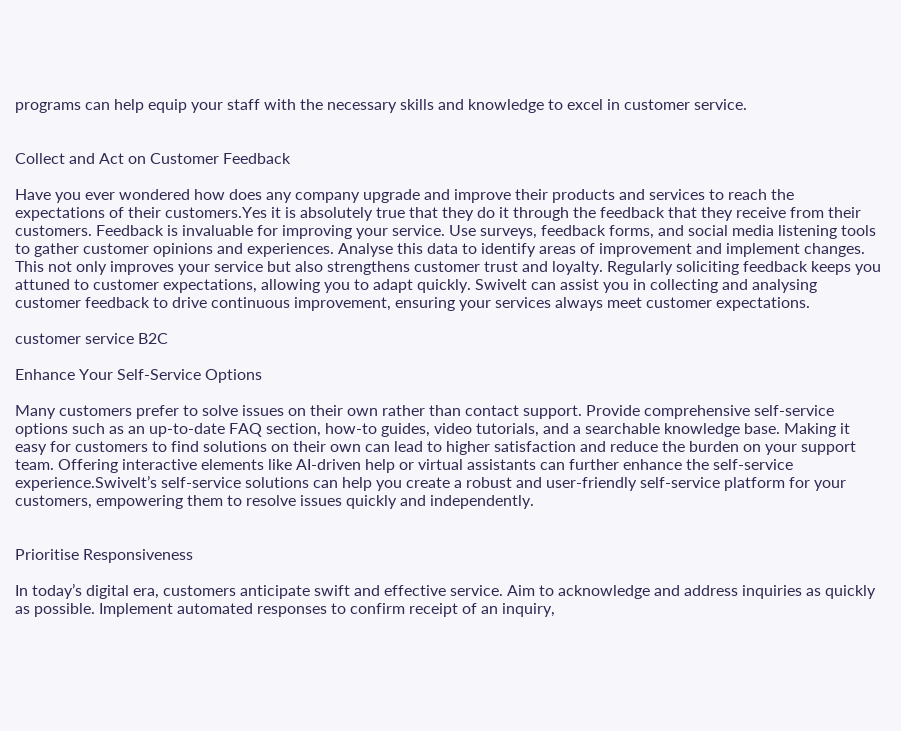programs can help equip your staff with the necessary skills and knowledge to excel in customer service.


Collect and Act on Customer Feedback

Have you ever wondered how does any company upgrade and improve their products and services to reach the expectations of their customers.Yes it is absolutely true that they do it through the feedback that they receive from their customers. Feedback is invaluable for improving your service. Use surveys, feedback forms, and social media listening tools to gather customer opinions and experiences. Analyse this data to identify areas of improvement and implement changes. This not only improves your service but also strengthens customer trust and loyalty. Regularly soliciting feedback keeps you attuned to customer expectations, allowing you to adapt quickly. Swivelt can assist you in collecting and analysing customer feedback to drive continuous improvement, ensuring your services always meet customer expectations.

customer service B2C

Enhance Your Self-Service Options

Many customers prefer to solve issues on their own rather than contact support. Provide comprehensive self-service options such as an up-to-date FAQ section, how-to guides, video tutorials, and a searchable knowledge base. Making it easy for customers to find solutions on their own can lead to higher satisfaction and reduce the burden on your support team. Offering interactive elements like AI-driven help or virtual assistants can further enhance the self-service experience.Swivelt’s self-service solutions can help you create a robust and user-friendly self-service platform for your customers, empowering them to resolve issues quickly and independently.


Prioritise Responsiveness

In today’s digital era, customers anticipate swift and effective service. Aim to acknowledge and address inquiries as quickly as possible. Implement automated responses to confirm receipt of an inquiry,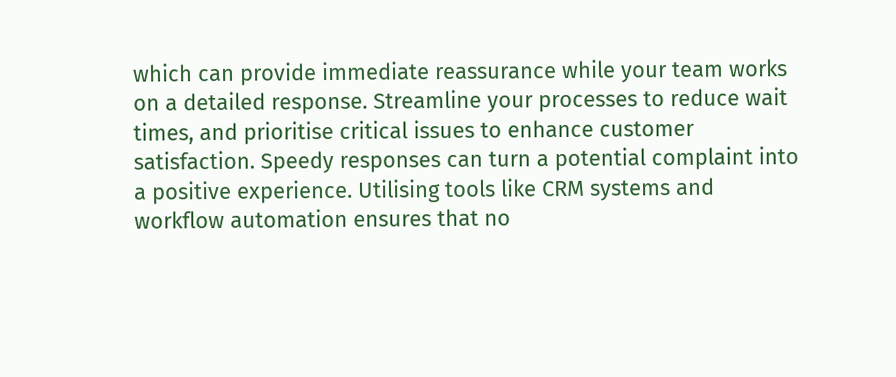which can provide immediate reassurance while your team works on a detailed response. Streamline your processes to reduce wait times, and prioritise critical issues to enhance customer satisfaction. Speedy responses can turn a potential complaint into a positive experience. Utilising tools like CRM systems and workflow automation ensures that no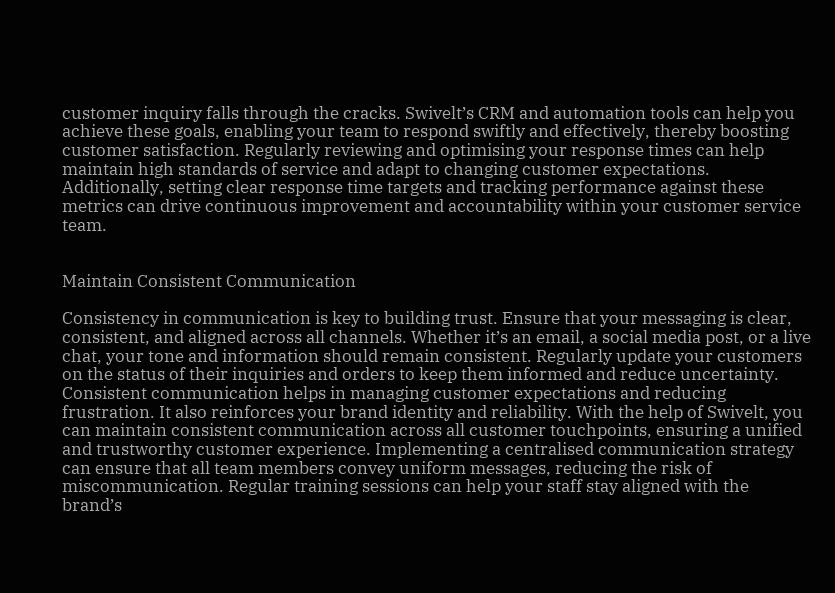customer inquiry falls through the cracks. Swivelt’s CRM and automation tools can help you achieve these goals, enabling your team to respond swiftly and effectively, thereby boosting customer satisfaction. Regularly reviewing and optimising your response times can help maintain high standards of service and adapt to changing customer expectations. Additionally, setting clear response time targets and tracking performance against these metrics can drive continuous improvement and accountability within your customer service team.


Maintain Consistent Communication

Consistency in communication is key to building trust. Ensure that your messaging is clear, consistent, and aligned across all channels. Whether it’s an email, a social media post, or a live chat, your tone and information should remain consistent. Regularly update your customers on the status of their inquiries and orders to keep them informed and reduce uncertainty. Consistent communication helps in managing customer expectations and reducing frustration. It also reinforces your brand identity and reliability. With the help of Swivelt, you can maintain consistent communication across all customer touchpoints, ensuring a unified and trustworthy customer experience. Implementing a centralised communication strategy can ensure that all team members convey uniform messages, reducing the risk of miscommunication. Regular training sessions can help your staff stay aligned with the brand’s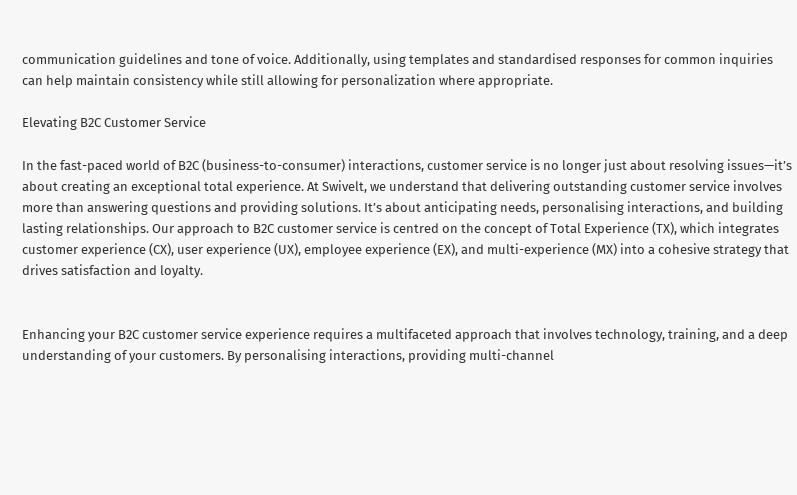communication guidelines and tone of voice. Additionally, using templates and standardised responses for common inquiries can help maintain consistency while still allowing for personalization where appropriate.

Elevating B2C Customer Service

In the fast-paced world of B2C (business-to-consumer) interactions, customer service is no longer just about resolving issues—it’s about creating an exceptional total experience. At Swivelt, we understand that delivering outstanding customer service involves more than answering questions and providing solutions. It’s about anticipating needs, personalising interactions, and building lasting relationships. Our approach to B2C customer service is centred on the concept of Total Experience (TX), which integrates customer experience (CX), user experience (UX), employee experience (EX), and multi-experience (MX) into a cohesive strategy that drives satisfaction and loyalty.


Enhancing your B2C customer service experience requires a multifaceted approach that involves technology, training, and a deep understanding of your customers. By personalising interactions, providing multi-channel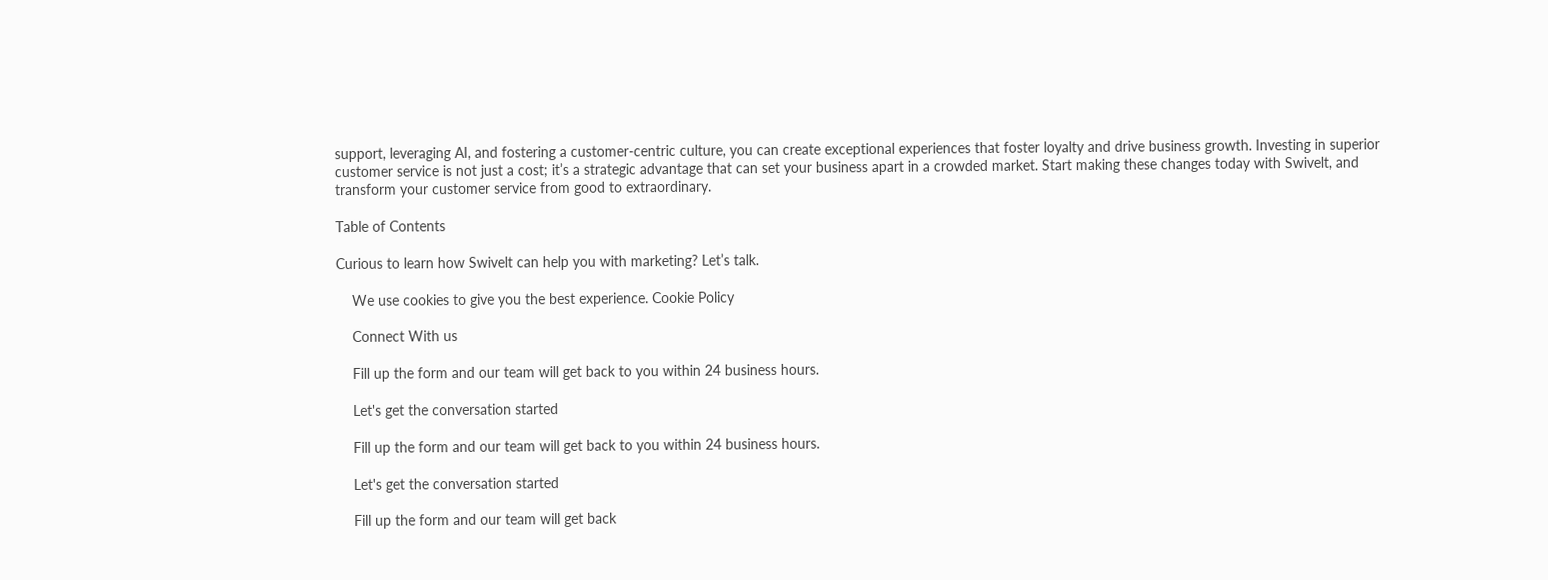support, leveraging AI, and fostering a customer-centric culture, you can create exceptional experiences that foster loyalty and drive business growth. Investing in superior customer service is not just a cost; it’s a strategic advantage that can set your business apart in a crowded market. Start making these changes today with Swivelt, and transform your customer service from good to extraordinary.

Table of Contents

Curious to learn how Swivelt can help you with marketing? Let’s talk.

    We use cookies to give you the best experience. Cookie Policy

    Connect With us

    Fill up the form and our team will get back to you within 24 business hours.

    Let's get the conversation started

    Fill up the form and our team will get back to you within 24 business hours.

    Let's get the conversation started

    Fill up the form and our team will get back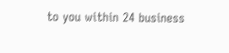to you within 24 business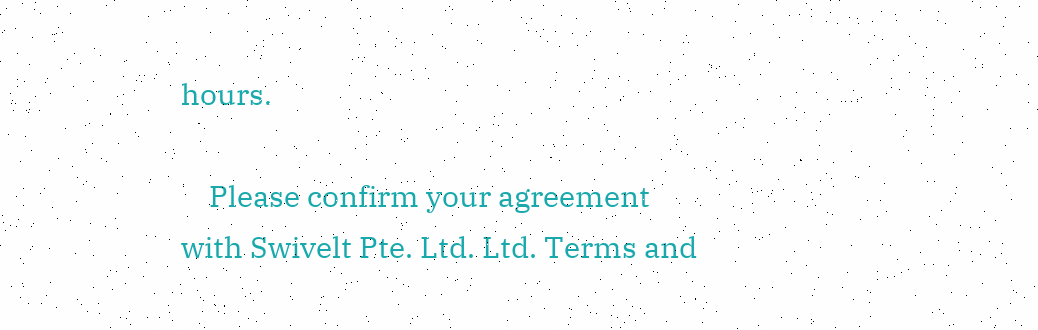hours.

    Please confirm your agreement with Swivelt Pte. Ltd. Ltd. Terms and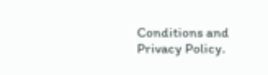Conditions and Privacy Policy.